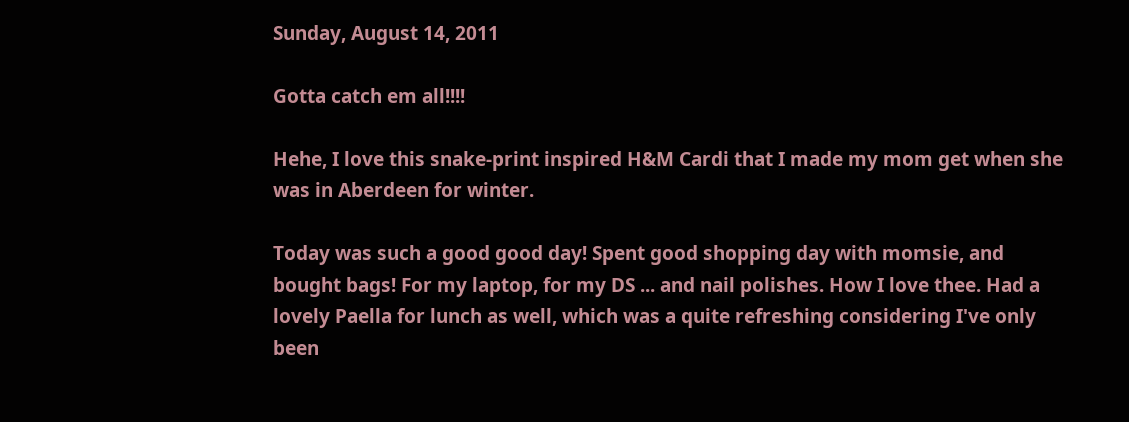Sunday, August 14, 2011

Gotta catch em all!!!!

Hehe, I love this snake-print inspired H&M Cardi that I made my mom get when she was in Aberdeen for winter.

Today was such a good good day! Spent good shopping day with momsie, and bought bags! For my laptop, for my DS ... and nail polishes. How I love thee. Had a lovely Paella for lunch as well, which was a quite refreshing considering I've only been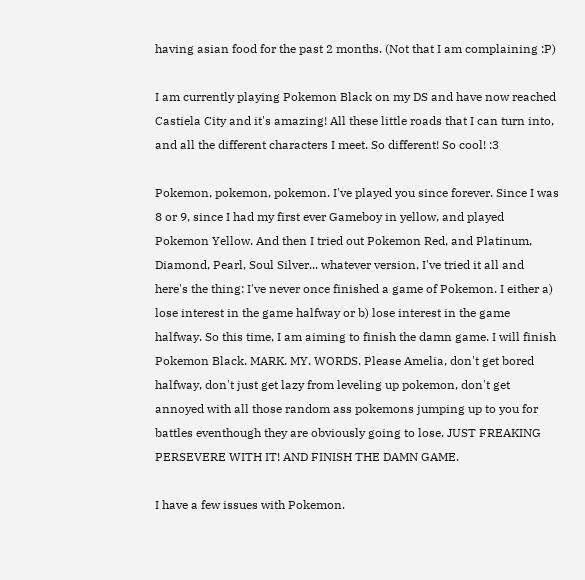having asian food for the past 2 months. (Not that I am complaining :P)

I am currently playing Pokemon Black on my DS and have now reached Castiela City and it's amazing! All these little roads that I can turn into, and all the different characters I meet. So different! So cool! :3

Pokemon, pokemon, pokemon. I've played you since forever. Since I was 8 or 9, since I had my first ever Gameboy in yellow, and played Pokemon Yellow. And then I tried out Pokemon Red, and Platinum, Diamond, Pearl, Soul Silver... whatever version, I've tried it all and here's the thing: I've never once finished a game of Pokemon. I either a) lose interest in the game halfway or b) lose interest in the game halfway. So this time, I am aiming to finish the damn game. I will finish Pokemon Black. MARK. MY. WORDS. Please Amelia, don't get bored halfway, don't just get lazy from leveling up pokemon, don't get annoyed with all those random ass pokemons jumping up to you for battles eventhough they are obviously going to lose. JUST FREAKING PERSEVERE WITH IT! AND FINISH THE DAMN GAME.

I have a few issues with Pokemon.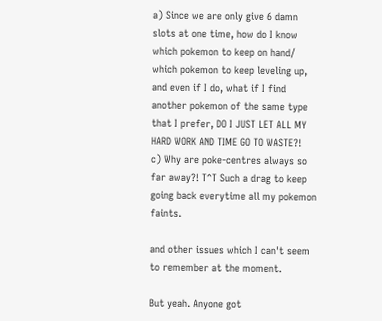a) Since we are only give 6 damn slots at one time, how do I know which pokemon to keep on hand/ which pokemon to keep leveling up, and even if I do, what if I find another pokemon of the same type that I prefer, DO I JUST LET ALL MY HARD WORK AND TIME GO TO WASTE?!
c) Why are poke-centres always so far away?! T^T Such a drag to keep going back everytime all my pokemon faints.

and other issues which I can't seem to remember at the moment.

But yeah. Anyone got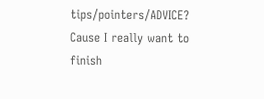tips/pointers/ADVICE? Cause I really want to finish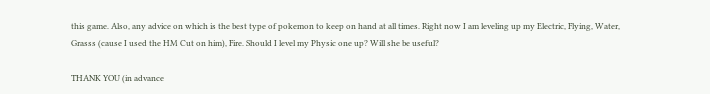this game. Also, any advice on which is the best type of pokemon to keep on hand at all times. Right now I am leveling up my Electric, Flying, Water, Grasss (cause I used the HM Cut on him), Fire. Should I level my Physic one up? Will she be useful?

THANK YOU (in advance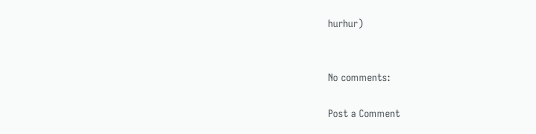hurhur)


No comments:

Post a Comment